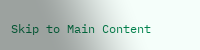Skip to Main Content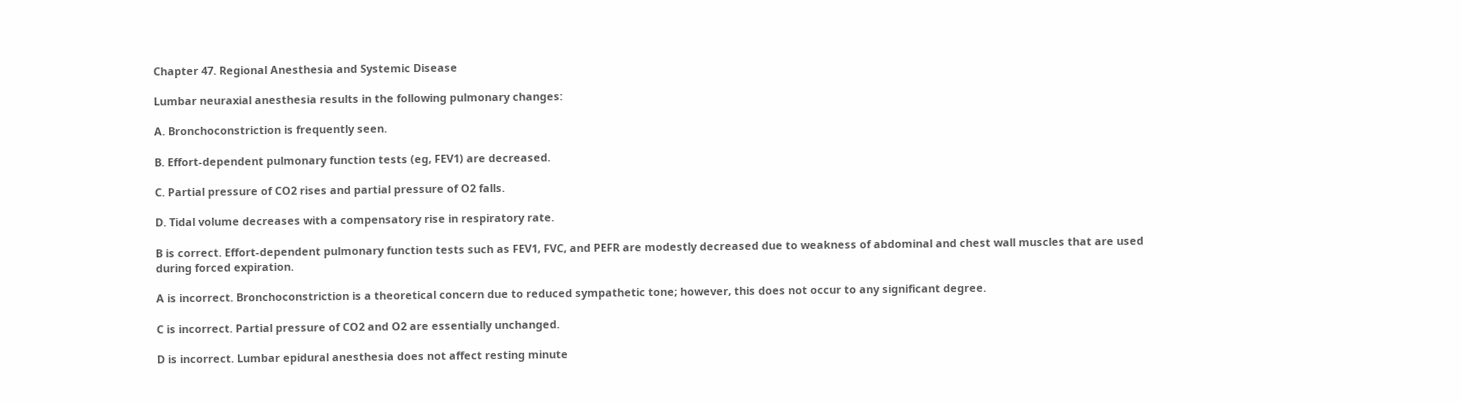Chapter 47. Regional Anesthesia and Systemic Disease

Lumbar neuraxial anesthesia results in the following pulmonary changes:

A. Bronchoconstriction is frequently seen.

B. Effort-dependent pulmonary function tests (eg, FEV1) are decreased.

C. Partial pressure of CO2 rises and partial pressure of O2 falls.

D. Tidal volume decreases with a compensatory rise in respiratory rate.

B is correct. Effort-dependent pulmonary function tests such as FEV1, FVC, and PEFR are modestly decreased due to weakness of abdominal and chest wall muscles that are used during forced expiration.

A is incorrect. Bronchoconstriction is a theoretical concern due to reduced sympathetic tone; however, this does not occur to any significant degree.

C is incorrect. Partial pressure of CO2 and O2 are essentially unchanged.

D is incorrect. Lumbar epidural anesthesia does not affect resting minute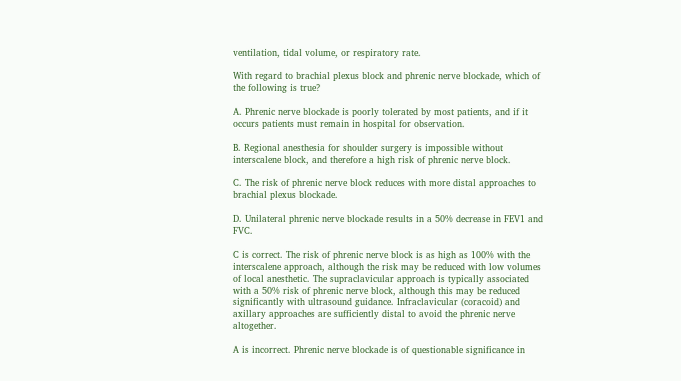ventilation, tidal volume, or respiratory rate.

With regard to brachial plexus block and phrenic nerve blockade, which of the following is true?

A. Phrenic nerve blockade is poorly tolerated by most patients, and if it occurs patients must remain in hospital for observation.

B. Regional anesthesia for shoulder surgery is impossible without interscalene block, and therefore a high risk of phrenic nerve block.

C. The risk of phrenic nerve block reduces with more distal approaches to brachial plexus blockade.

D. Unilateral phrenic nerve blockade results in a 50% decrease in FEV1 and FVC.

C is correct. The risk of phrenic nerve block is as high as 100% with the interscalene approach, although the risk may be reduced with low volumes of local anesthetic. The supraclavicular approach is typically associated with a 50% risk of phrenic nerve block, although this may be reduced significantly with ultrasound guidance. Infraclavicular (coracoid) and axillary approaches are sufficiently distal to avoid the phrenic nerve altogether.

A is incorrect. Phrenic nerve blockade is of questionable significance in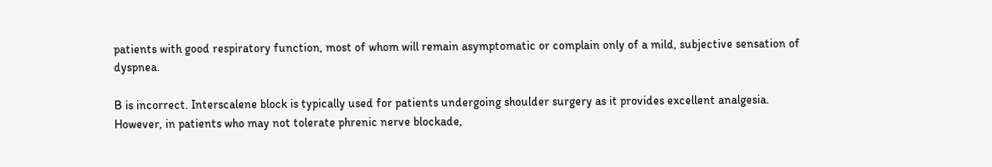patients with good respiratory function, most of whom will remain asymptomatic or complain only of a mild, subjective sensation of dyspnea.

B is incorrect. Interscalene block is typically used for patients undergoing shoulder surgery as it provides excellent analgesia. However, in patients who may not tolerate phrenic nerve blockade,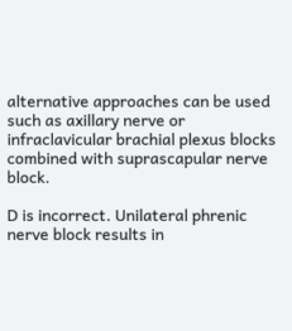alternative approaches can be used such as axillary nerve or infraclavicular brachial plexus blocks combined with suprascapular nerve block.

D is incorrect. Unilateral phrenic nerve block results in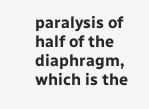paralysis of half of the diaphragm, which is the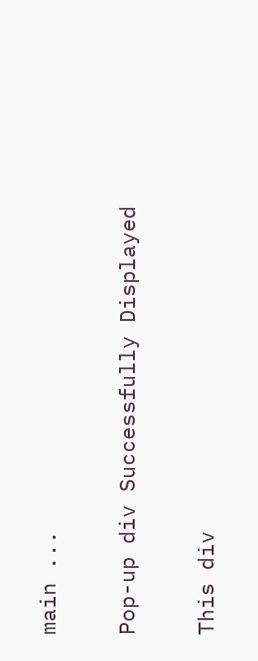main ...

Pop-up div Successfully Displayed

This div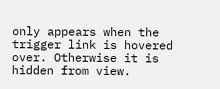only appears when the trigger link is hovered over. Otherwise it is hidden from view.